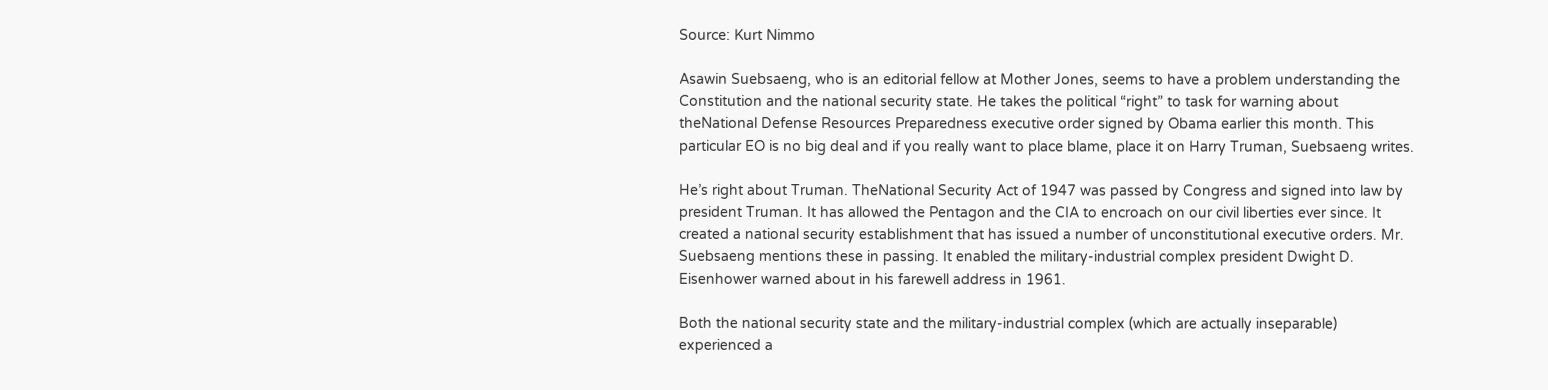Source: Kurt Nimmo

Asawin Suebsaeng, who is an editorial fellow at Mother Jones, seems to have a problem understanding the Constitution and the national security state. He takes the political “right” to task for warning about theNational Defense Resources Preparedness executive order signed by Obama earlier this month. This particular EO is no big deal and if you really want to place blame, place it on Harry Truman, Suebsaeng writes.

He’s right about Truman. TheNational Security Act of 1947 was passed by Congress and signed into law by president Truman. It has allowed the Pentagon and the CIA to encroach on our civil liberties ever since. It created a national security establishment that has issued a number of unconstitutional executive orders. Mr. Suebsaeng mentions these in passing. It enabled the military-industrial complex president Dwight D. Eisenhower warned about in his farewell address in 1961.

Both the national security state and the military-industrial complex (which are actually inseparable) experienced a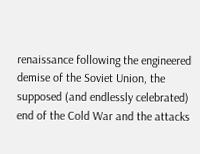renaissance following the engineered demise of the Soviet Union, the supposed (and endlessly celebrated) end of the Cold War and the attacks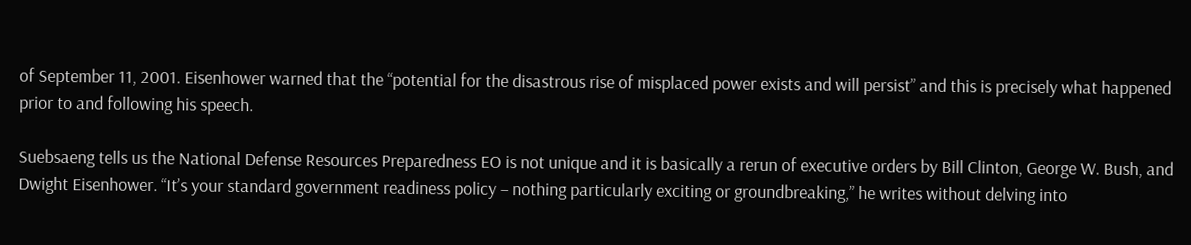of September 11, 2001. Eisenhower warned that the “potential for the disastrous rise of misplaced power exists and will persist” and this is precisely what happened prior to and following his speech.

Suebsaeng tells us the National Defense Resources Preparedness EO is not unique and it is basically a rerun of executive orders by Bill Clinton, George W. Bush, and Dwight Eisenhower. “It’s your standard government readiness policy – nothing particularly exciting or groundbreaking,” he writes without delving into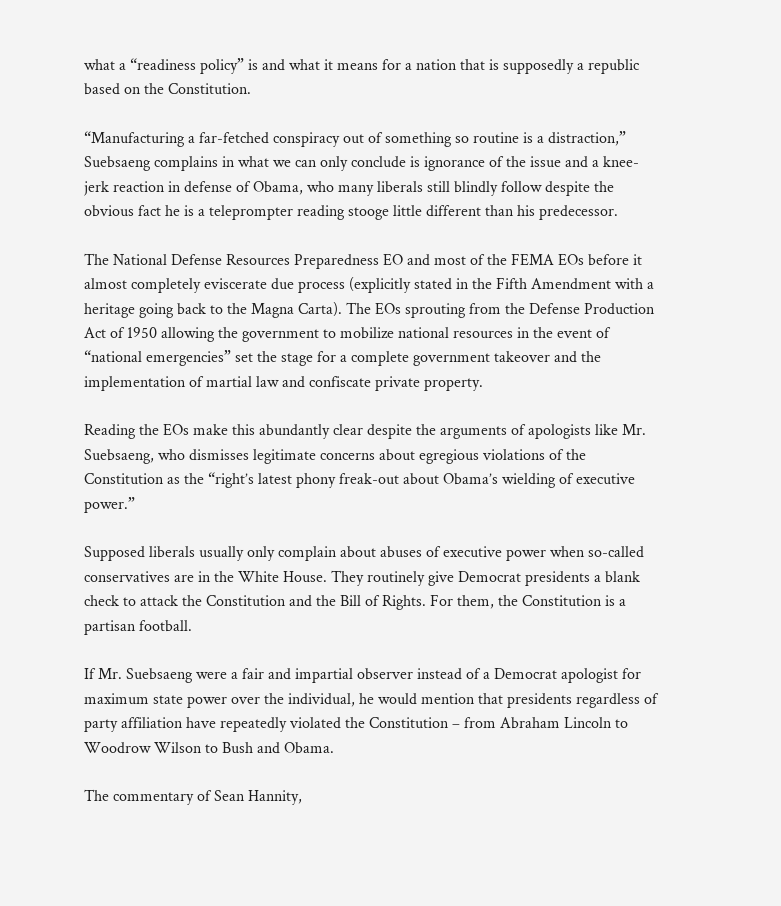what a “readiness policy” is and what it means for a nation that is supposedly a republic based on the Constitution.

“Manufacturing a far-fetched conspiracy out of something so routine is a distraction,” Suebsaeng complains in what we can only conclude is ignorance of the issue and a knee-jerk reaction in defense of Obama, who many liberals still blindly follow despite the obvious fact he is a teleprompter reading stooge little different than his predecessor.

The National Defense Resources Preparedness EO and most of the FEMA EOs before it almost completely eviscerate due process (explicitly stated in the Fifth Amendment with a heritage going back to the Magna Carta). The EOs sprouting from the Defense Production Act of 1950 allowing the government to mobilize national resources in the event of “national emergencies” set the stage for a complete government takeover and the implementation of martial law and confiscate private property.

Reading the EOs make this abundantly clear despite the arguments of apologists like Mr. Suebsaeng, who dismisses legitimate concerns about egregious violations of the Constitution as the “right’s latest phony freak-out about Obama’s wielding of executive power.”

Supposed liberals usually only complain about abuses of executive power when so-called conservatives are in the White House. They routinely give Democrat presidents a blank check to attack the Constitution and the Bill of Rights. For them, the Constitution is a partisan football.

If Mr. Suebsaeng were a fair and impartial observer instead of a Democrat apologist for maximum state power over the individual, he would mention that presidents regardless of party affiliation have repeatedly violated the Constitution – from Abraham Lincoln to Woodrow Wilson to Bush and Obama.

The commentary of Sean Hannity,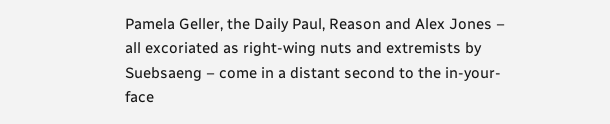Pamela Geller, the Daily Paul, Reason and Alex Jones – all excoriated as right-wing nuts and extremists by Suebsaeng – come in a distant second to the in-your-face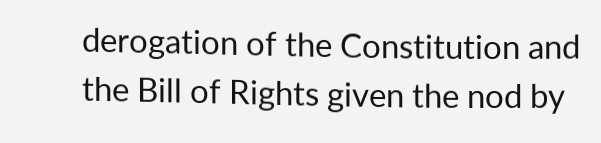derogation of the Constitution and the Bill of Rights given the nod by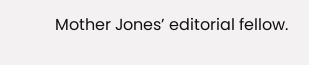Mother Jones’ editorial fellow.